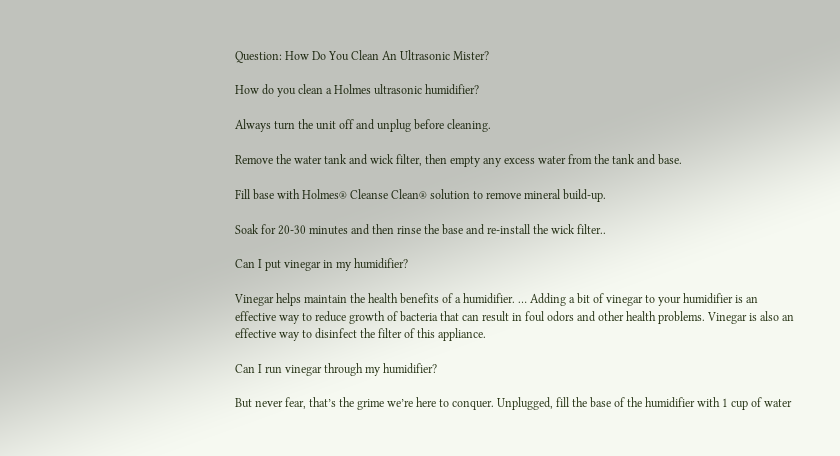Question: How Do You Clean An Ultrasonic Mister?

How do you clean a Holmes ultrasonic humidifier?

Always turn the unit off and unplug before cleaning.

Remove the water tank and wick filter, then empty any excess water from the tank and base.

Fill base with Holmes® Cleanse Clean® solution to remove mineral build-up.

Soak for 20-30 minutes and then rinse the base and re-install the wick filter..

Can I put vinegar in my humidifier?

Vinegar helps maintain the health benefits of a humidifier. … Adding a bit of vinegar to your humidifier is an effective way to reduce growth of bacteria that can result in foul odors and other health problems. Vinegar is also an effective way to disinfect the filter of this appliance.

Can I run vinegar through my humidifier?

But never fear, that’s the grime we’re here to conquer. Unplugged, fill the base of the humidifier with 1 cup of water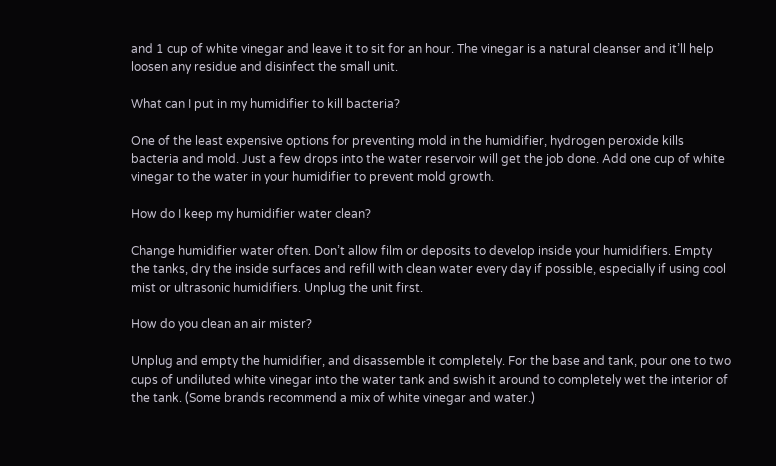and 1 cup of white vinegar and leave it to sit for an hour. The vinegar is a natural cleanser and it’ll help loosen any residue and disinfect the small unit.

What can I put in my humidifier to kill bacteria?

One of the least expensive options for preventing mold in the humidifier, hydrogen peroxide kills bacteria and mold. Just a few drops into the water reservoir will get the job done. Add one cup of white vinegar to the water in your humidifier to prevent mold growth.

How do I keep my humidifier water clean?

Change humidifier water often. Don’t allow film or deposits to develop inside your humidifiers. Empty the tanks, dry the inside surfaces and refill with clean water every day if possible, especially if using cool mist or ultrasonic humidifiers. Unplug the unit first.

How do you clean an air mister?

Unplug and empty the humidifier, and disassemble it completely. For the base and tank, pour one to two cups of undiluted white vinegar into the water tank and swish it around to completely wet the interior of the tank. (Some brands recommend a mix of white vinegar and water.)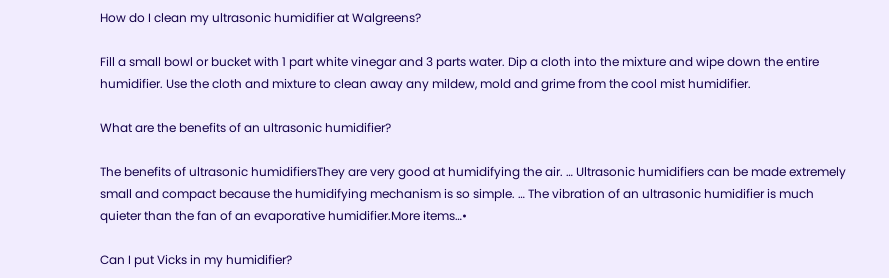How do I clean my ultrasonic humidifier at Walgreens?

Fill a small bowl or bucket with 1 part white vinegar and 3 parts water. Dip a cloth into the mixture and wipe down the entire humidifier. Use the cloth and mixture to clean away any mildew, mold and grime from the cool mist humidifier.

What are the benefits of an ultrasonic humidifier?

The benefits of ultrasonic humidifiersThey are very good at humidifying the air. … Ultrasonic humidifiers can be made extremely small and compact because the humidifying mechanism is so simple. … The vibration of an ultrasonic humidifier is much quieter than the fan of an evaporative humidifier.More items…•

Can I put Vicks in my humidifier?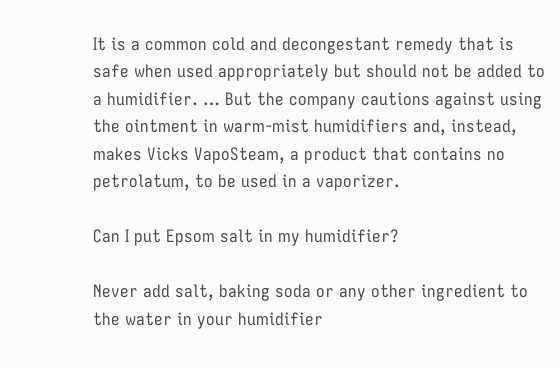It is a common cold and decongestant remedy that is safe when used appropriately but should not be added to a humidifier. … But the company cautions against using the ointment in warm-mist humidifiers and, instead, makes Vicks VapoSteam, a product that contains no petrolatum, to be used in a vaporizer.

Can I put Epsom salt in my humidifier?

Never add salt, baking soda or any other ingredient to the water in your humidifier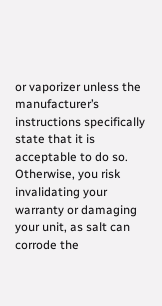or vaporizer unless the manufacturer’s instructions specifically state that it is acceptable to do so. Otherwise, you risk invalidating your warranty or damaging your unit, as salt can corrode the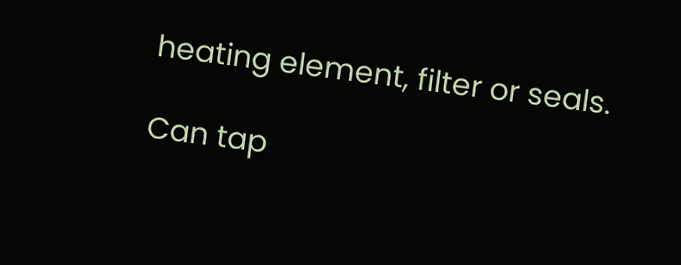heating element, filter or seals.

Can tap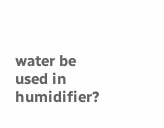water be used in humidifier?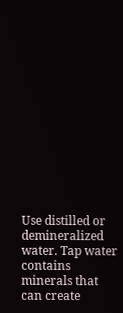Use distilled or demineralized water. Tap water contains minerals that can create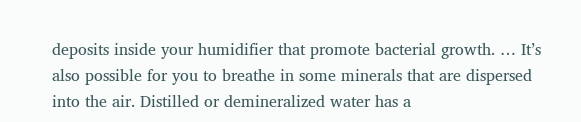deposits inside your humidifier that promote bacterial growth. … It’s also possible for you to breathe in some minerals that are dispersed into the air. Distilled or demineralized water has a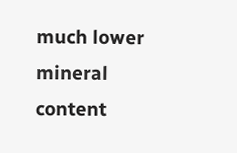much lower mineral content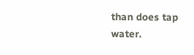than does tap water.